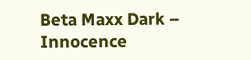Beta Maxx Dark – Innocence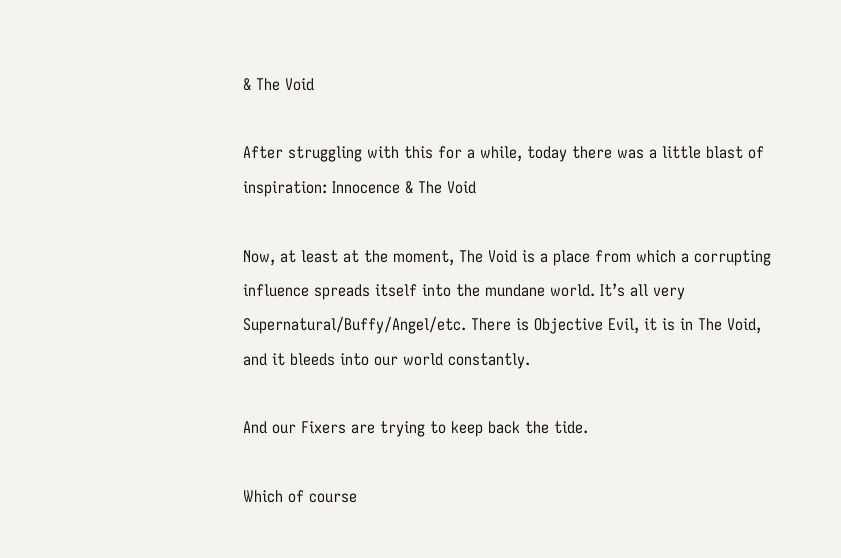& The Void

After struggling with this for a while, today there was a little blast of inspiration: Innocence & The Void

Now, at least at the moment, The Void is a place from which a corrupting influence spreads itself into the mundane world. It’s all very Supernatural/Buffy/Angel/etc. There is Objective Evil, it is in The Void, and it bleeds into our world constantly.

And our Fixers are trying to keep back the tide.

Which of course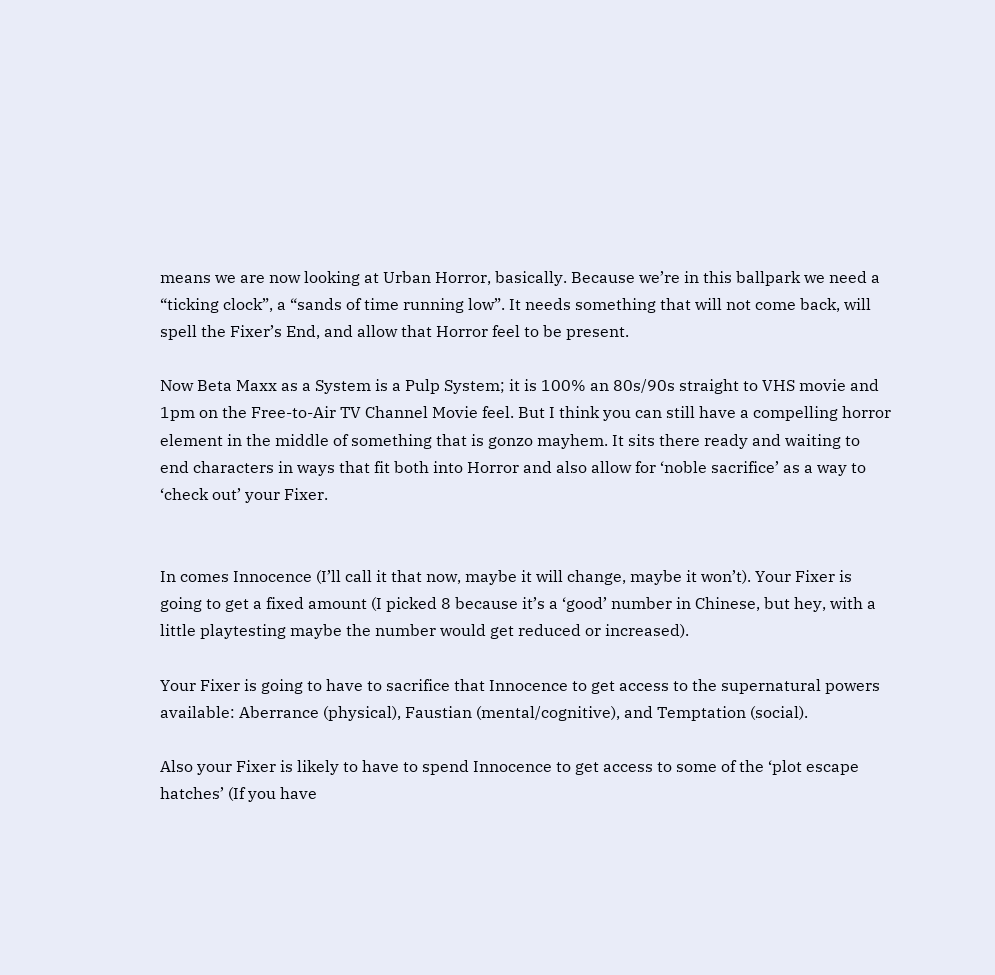means we are now looking at Urban Horror, basically. Because we’re in this ballpark we need a “ticking clock”, a “sands of time running low”. It needs something that will not come back, will spell the Fixer’s End, and allow that Horror feel to be present.

Now Beta Maxx as a System is a Pulp System; it is 100% an 80s/90s straight to VHS movie and 1pm on the Free-to-Air TV Channel Movie feel. But I think you can still have a compelling horror element in the middle of something that is gonzo mayhem. It sits there ready and waiting to end characters in ways that fit both into Horror and also allow for ‘noble sacrifice’ as a way to ‘check out’ your Fixer.


In comes Innocence (I’ll call it that now, maybe it will change, maybe it won’t). Your Fixer is going to get a fixed amount (I picked 8 because it’s a ‘good’ number in Chinese, but hey, with a little playtesting maybe the number would get reduced or increased).

Your Fixer is going to have to sacrifice that Innocence to get access to the supernatural powers available: Aberrance (physical), Faustian (mental/cognitive), and Temptation (social).

Also your Fixer is likely to have to spend Innocence to get access to some of the ‘plot escape hatches’ (If you have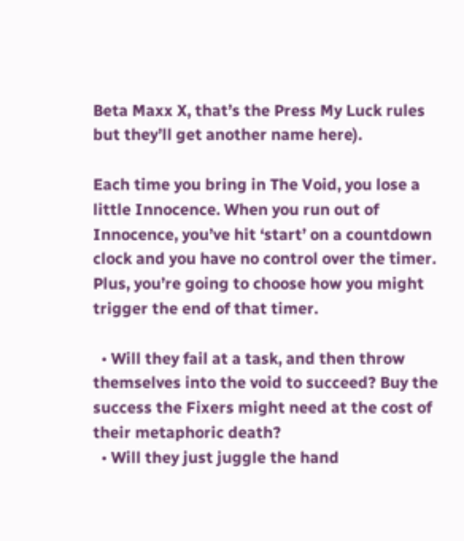Beta Maxx X, that’s the Press My Luck rules but they’ll get another name here).

Each time you bring in The Void, you lose a little Innocence. When you run out of Innocence, you’ve hit ‘start’ on a countdown clock and you have no control over the timer. Plus, you’re going to choose how you might trigger the end of that timer.

  • Will they fail at a task, and then throw themselves into the void to succeed? Buy the success the Fixers might need at the cost of their metaphoric death?
  • Will they just juggle the hand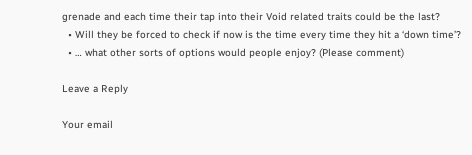grenade and each time their tap into their Void related traits could be the last?
  • Will they be forced to check if now is the time every time they hit a ‘down time’?
  • … what other sorts of options would people enjoy? (Please comment)

Leave a Reply

Your email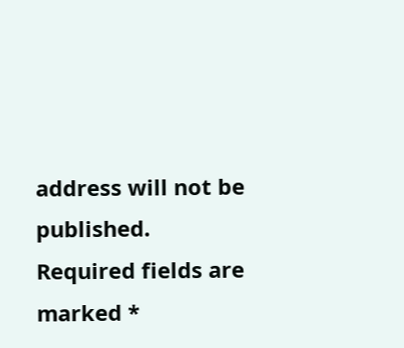address will not be published. Required fields are marked *